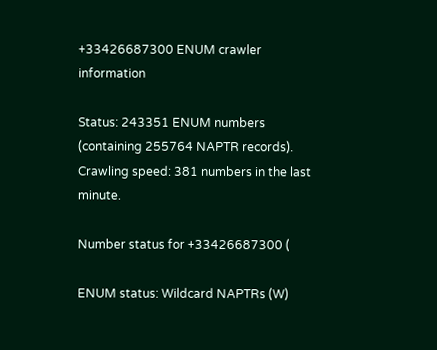+33426687300 ENUM crawler information

Status: 243351 ENUM numbers (containing 255764 NAPTR records). Crawling speed: 381 numbers in the last minute.

Number status for +33426687300 (

ENUM status: Wildcard NAPTRs (W)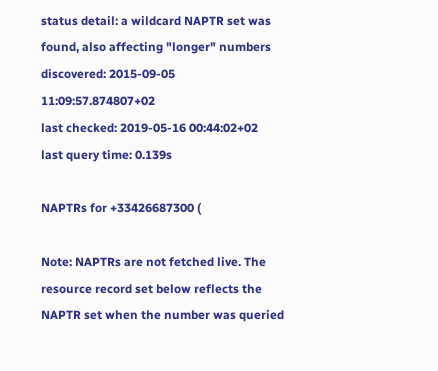status detail: a wildcard NAPTR set was found, also affecting "longer" numbers
discovered: 2015-09-05 11:09:57.874807+02
last checked: 2019-05-16 00:44:02+02
last query time: 0.139s

NAPTRs for +33426687300 (

Note: NAPTRs are not fetched live. The resource record set below reflects the NAPTR set when the number was queried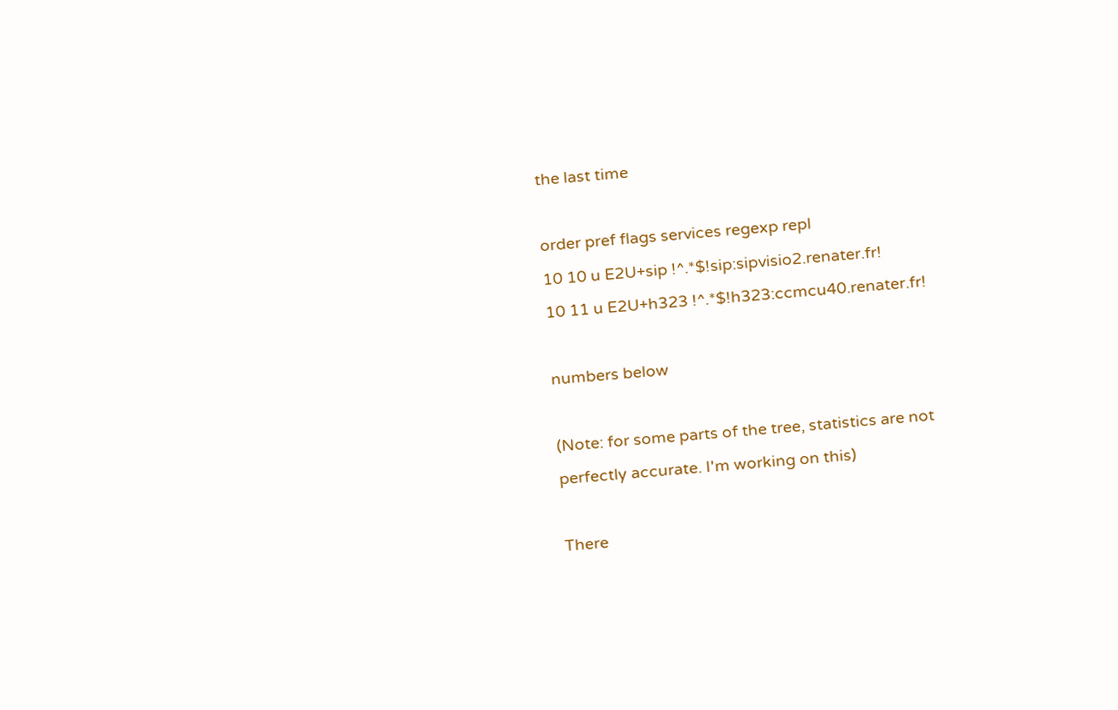the last time

order pref flags services regexp repl
10 10 u E2U+sip !^.*$!sip:sipvisio2.renater.fr!
10 11 u E2U+h323 !^.*$!h323:ccmcu40.renater.fr!

numbers below

(Note: for some parts of the tree, statistics are not perfectly accurate. I'm working on this)

There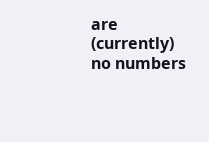are (currently) no numbers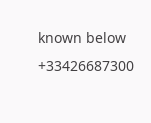known below +33426687300